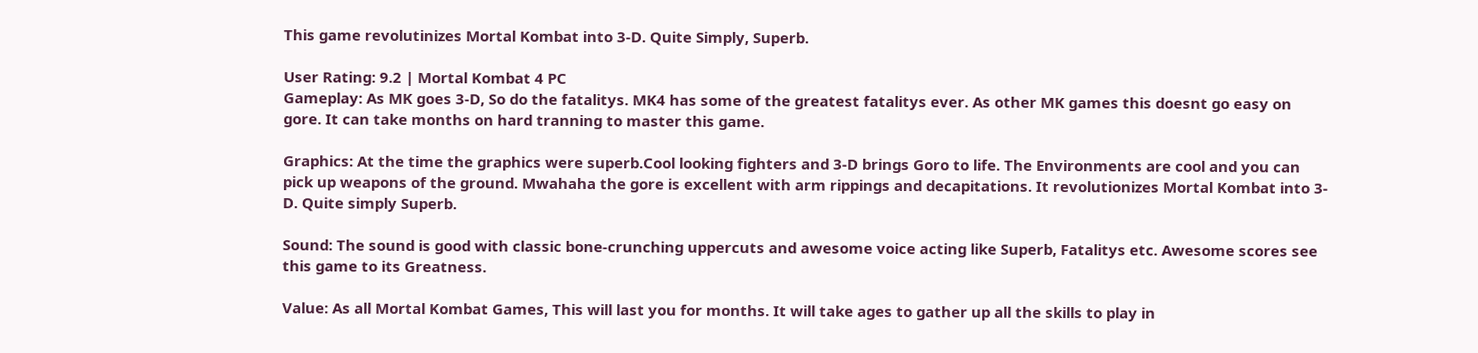This game revolutinizes Mortal Kombat into 3-D. Quite Simply, Superb.

User Rating: 9.2 | Mortal Kombat 4 PC
Gameplay: As MK goes 3-D, So do the fatalitys. MK4 has some of the greatest fatalitys ever. As other MK games this doesnt go easy on gore. It can take months on hard tranning to master this game.

Graphics: At the time the graphics were superb.Cool looking fighters and 3-D brings Goro to life. The Environments are cool and you can pick up weapons of the ground. Mwahaha the gore is excellent with arm rippings and decapitations. It revolutionizes Mortal Kombat into 3-D. Quite simply Superb.

Sound: The sound is good with classic bone-crunching uppercuts and awesome voice acting like Superb, Fatalitys etc. Awesome scores see this game to its Greatness.

Value: As all Mortal Kombat Games, This will last you for months. It will take ages to gather up all the skills to play in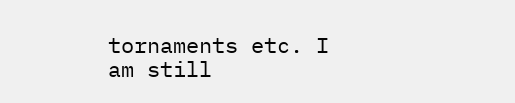tornaments etc. I am still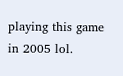playing this game in 2005 lol.